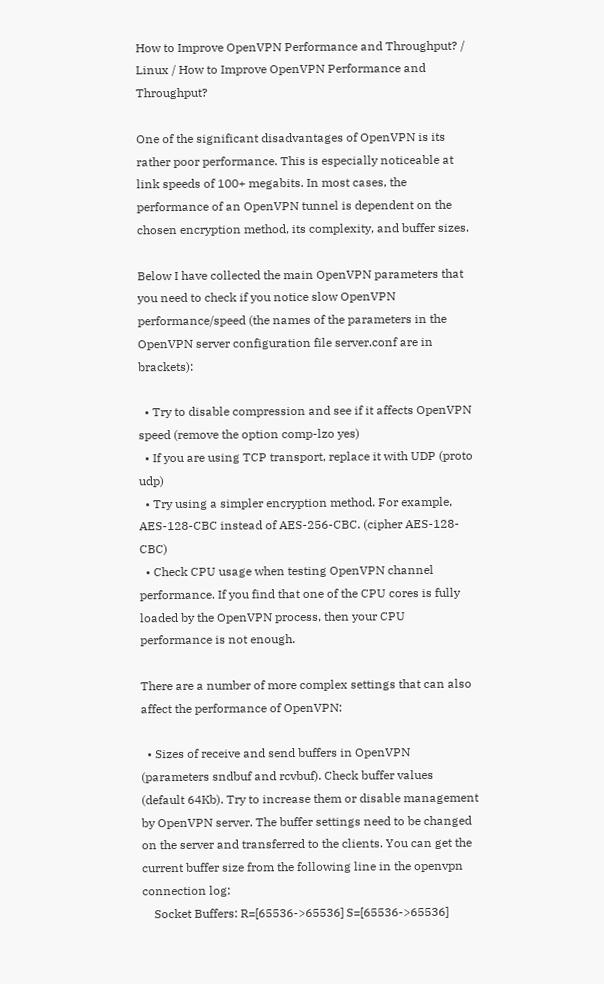How to Improve OpenVPN Performance and Throughput? / Linux / How to Improve OpenVPN Performance and Throughput?

One of the significant disadvantages of OpenVPN is its rather poor performance. This is especially noticeable at link speeds of 100+ megabits. In most cases, the performance of an OpenVPN tunnel is dependent on the chosen encryption method, its complexity, and buffer sizes.

Below I have collected the main OpenVPN parameters that you need to check if you notice slow OpenVPN performance/speed (the names of the parameters in the OpenVPN server configuration file server.conf are in brackets):

  • Try to disable compression and see if it affects OpenVPN speed (remove the option comp-lzo yes)
  • If you are using TCP transport, replace it with UDP (proto udp)
  • Try using a simpler encryption method. For example, AES-128-CBC instead of AES-256-CBC. (cipher AES-128-CBC)
  • Check CPU usage when testing OpenVPN channel performance. If you find that one of the CPU cores is fully loaded by the OpenVPN process, then your CPU performance is not enough.

There are a number of more complex settings that can also affect the performance of OpenVPN:

  • Sizes of receive and send buffers in OpenVPN (parameters sndbuf and rcvbuf). Check buffer values (default 64Kb). Try to increase them or disable management by OpenVPN server. The buffer settings need to be changed on the server and transferred to the clients. You can get the current buffer size from the following line in the openvpn connection log:
    Socket Buffers: R=[65536->65536] S=[65536->65536]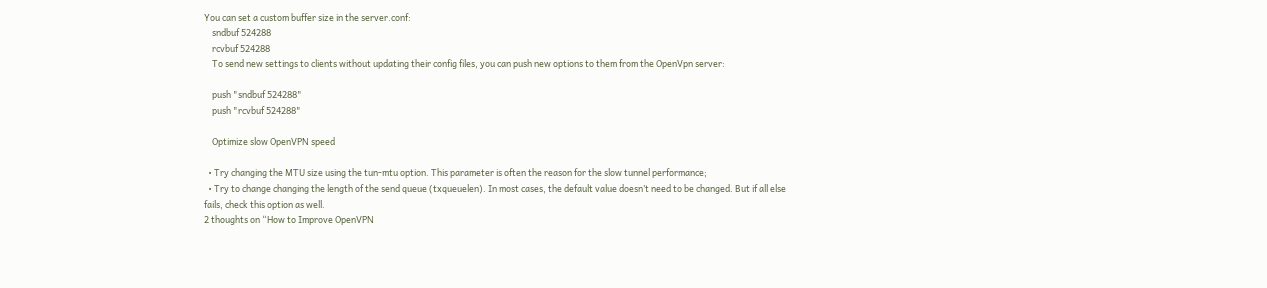You can set a custom buffer size in the server.conf:
    sndbuf 524288
    rcvbuf 524288
    To send new settings to clients without updating their config files, you can push new options to them from the OpenVpn server:

    push "sndbuf 524288"
    push "rcvbuf 524288"

    Optimize slow OpenVPN speed

  • Try changing the MTU size using the tun-mtu option. This parameter is often the reason for the slow tunnel performance;
  • Try to change changing the length of the send queue (txqueuelen). In most cases, the default value doesn’t need to be changed. But if all else fails, check this option as well.
2 thoughts on “How to Improve OpenVPN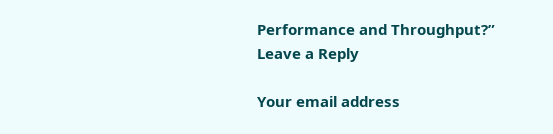Performance and Throughput?”
Leave a Reply

Your email address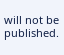will not be published.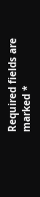Required fields are marked *